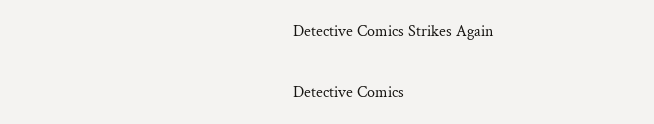Detective Comics Strikes Again

Detective Comics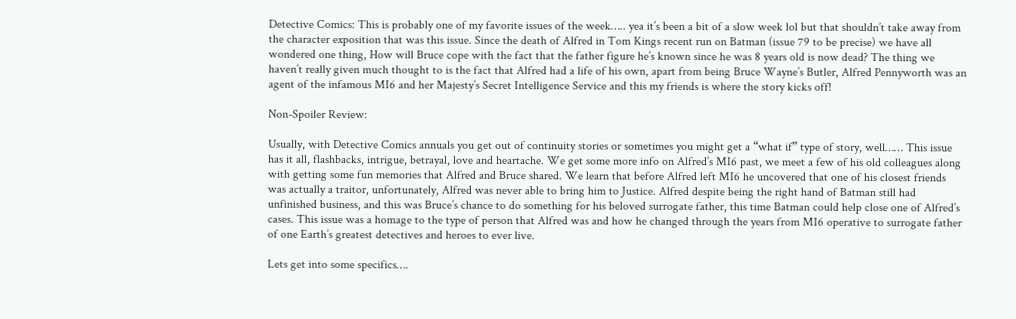Detective Comics: This is probably one of my favorite issues of the week….. yea it’s been a bit of a slow week lol but that shouldn’t take away from the character exposition that was this issue. Since the death of Alfred in Tom Kings recent run on Batman (issue 79 to be precise) we have all wondered one thing, How will Bruce cope with the fact that the father figure he’s known since he was 8 years old is now dead? The thing we haven’t really given much thought to is the fact that Alfred had a life of his own, apart from being Bruce Wayne’s Butler, Alfred Pennyworth was an agent of the infamous MI6 and her Majesty’s Secret Intelligence Service and this my friends is where the story kicks off!

Non-Spoiler Review:

Usually, with Detective Comics annuals you get out of continuity stories or sometimes you might get a “what if” type of story, well…… This issue has it all, flashbacks, intrigue, betrayal, love and heartache. We get some more info on Alfred’s MI6 past, we meet a few of his old colleagues along with getting some fun memories that Alfred and Bruce shared. We learn that before Alfred left MI6 he uncovered that one of his closest friends was actually a traitor, unfortunately, Alfred was never able to bring him to Justice. Alfred despite being the right hand of Batman still had unfinished business, and this was Bruce’s chance to do something for his beloved surrogate father, this time Batman could help close one of Alfred’s cases. This issue was a homage to the type of person that Alfred was and how he changed through the years from MI6 operative to surrogate father of one Earth’s greatest detectives and heroes to ever live.

Lets get into some specifics….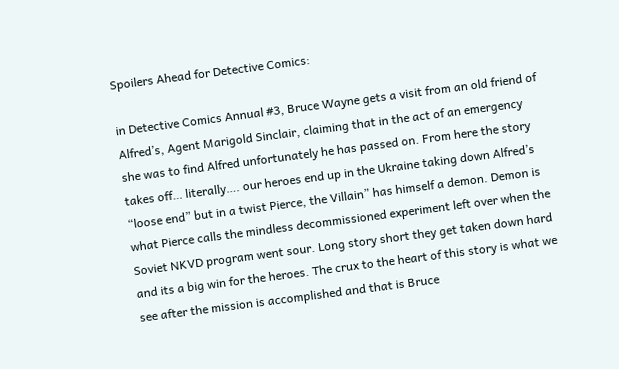Spoilers Ahead for Detective Comics:

in Detective Comics Annual #3, Bruce Wayne gets a visit from an old friend of Alfred’s, Agent Marigold Sinclair, claiming that in the act of an emergency she was to find Alfred unfortunately he has passed on. From here the story takes off… literally…. our heroes end up in the Ukraine taking down Alfred’s “loose end” but in a twist Pierce, the Villain” has himself a demon. Demon is what Pierce calls the mindless decommissioned experiment left over when the Soviet NKVD program went sour. Long story short they get taken down hard and its a big win for the heroes. The crux to the heart of this story is what we see after the mission is accomplished and that is Bruce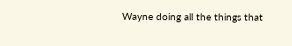Wayne doing all the things that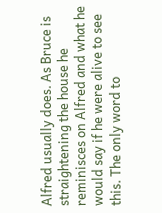Alfred usually does. As Bruce is straightening the house he reminisces on Alfred and what he would say if he were alive to see this. The only word to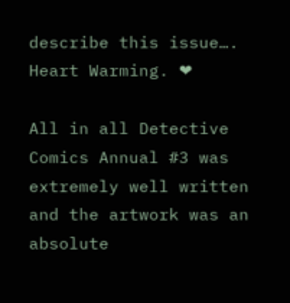describe this issue…. Heart Warming. ❤

All in all Detective Comics Annual #3 was extremely well written and the artwork was an absolute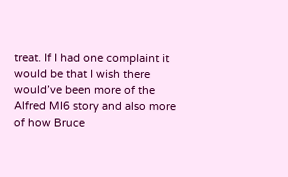treat. If I had one complaint it would be that I wish there would’ve been more of the Alfred MI6 story and also more of how Bruce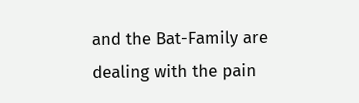and the Bat-Family are dealing with the pain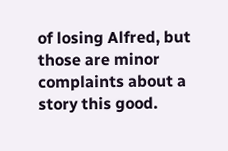of losing Alfred, but those are minor complaints about a story this good.